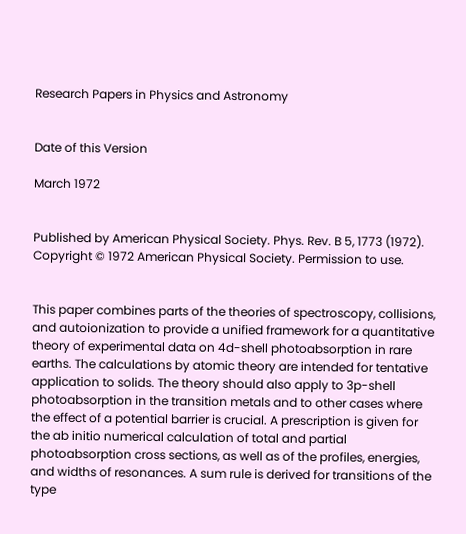Research Papers in Physics and Astronomy


Date of this Version

March 1972


Published by American Physical Society. Phys. Rev. B 5, 1773 (1972). Copyright © 1972 American Physical Society. Permission to use.


This paper combines parts of the theories of spectroscopy, collisions, and autoionization to provide a unified framework for a quantitative theory of experimental data on 4d-shell photoabsorption in rare earths. The calculations by atomic theory are intended for tentative application to solids. The theory should also apply to 3p-shell photoabsorption in the transition metals and to other cases where the effect of a potential barrier is crucial. A prescription is given for the ab initio numerical calculation of total and partial photoabsorption cross sections, as well as of the profiles, energies, and widths of resonances. A sum rule is derived for transitions of the type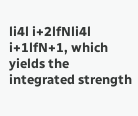li4l i+2lfNli4l i+1lfN+1, which yields the integrated strength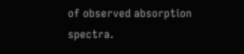of observed absorption spectra.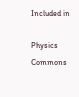Included in

Physics Commons